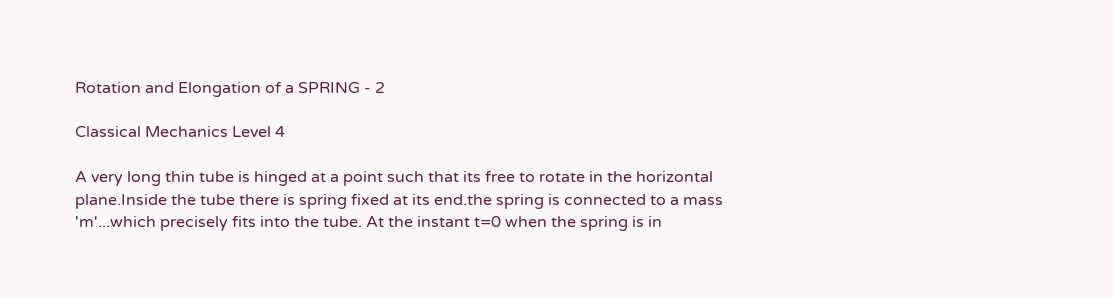Rotation and Elongation of a SPRING - 2

Classical Mechanics Level 4

A very long thin tube is hinged at a point such that its free to rotate in the horizontal plane.Inside the tube there is spring fixed at its end.the spring is connected to a mass 'm'...which precisely fits into the tube. At the instant t=0 when the spring is in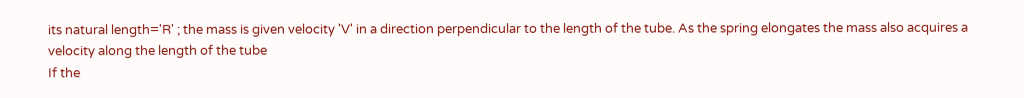its natural length='R' ; the mass is given velocity 'V' in a direction perpendicular to the length of the tube. As the spring elongates the mass also acquires a velocity along the length of the tube
If the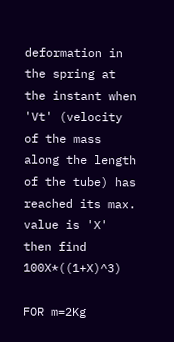deformation in the spring at the instant when 'Vt' (velocity of the mass along the length of the tube) has reached its max. value is 'X' then find 100X*((1+X)^3)

FOR m=2Kg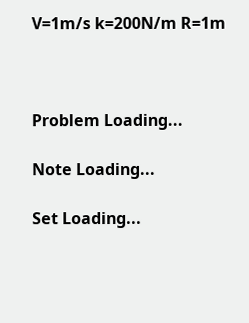V=1m/s k=200N/m R=1m



Problem Loading...

Note Loading...

Set Loading...